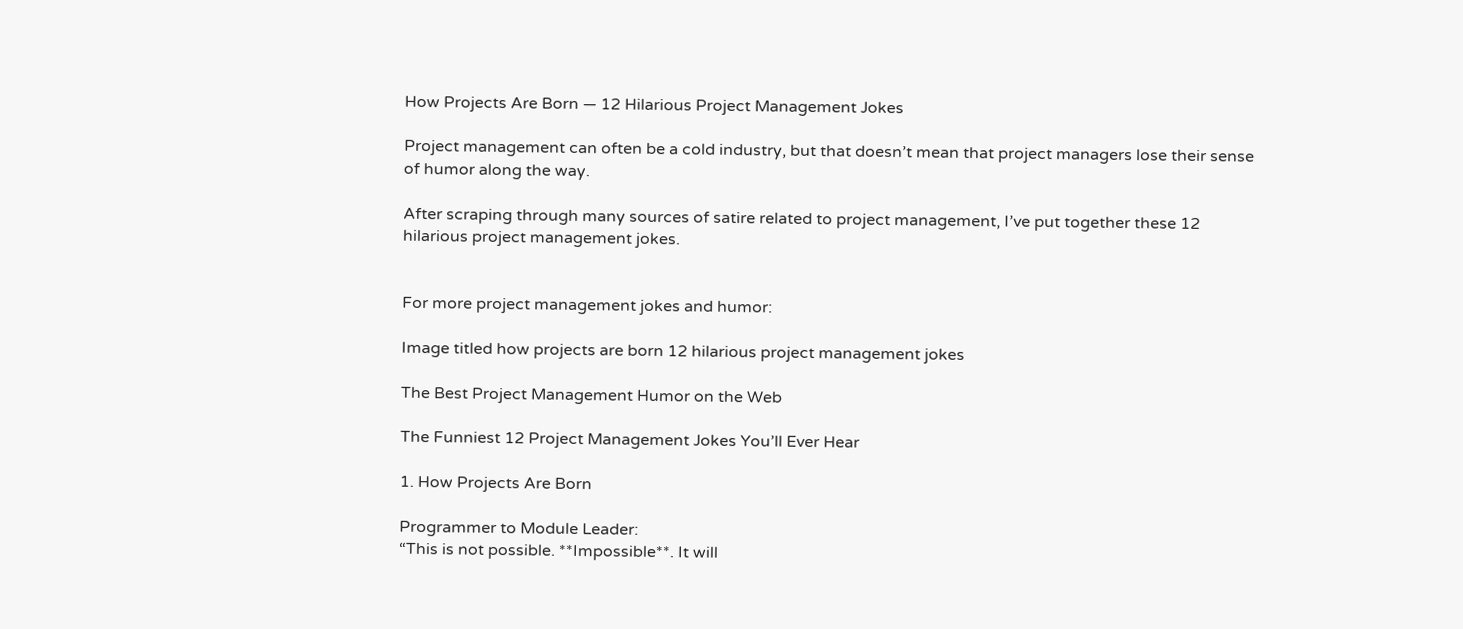How Projects Are Born — 12 Hilarious Project Management Jokes

Project management can often be a cold industry, but that doesn’t mean that project managers lose their sense of humor along the way.

After scraping through many sources of satire related to project management, I’ve put together these 12 hilarious project management jokes.


For more project management jokes and humor:

Image titled how projects are born 12 hilarious project management jokes

The Best Project Management Humor on the Web

The Funniest 12 Project Management Jokes You’ll Ever Hear

1. How Projects Are Born

Programmer to Module Leader:
“This is not possible. **Impossible**. It will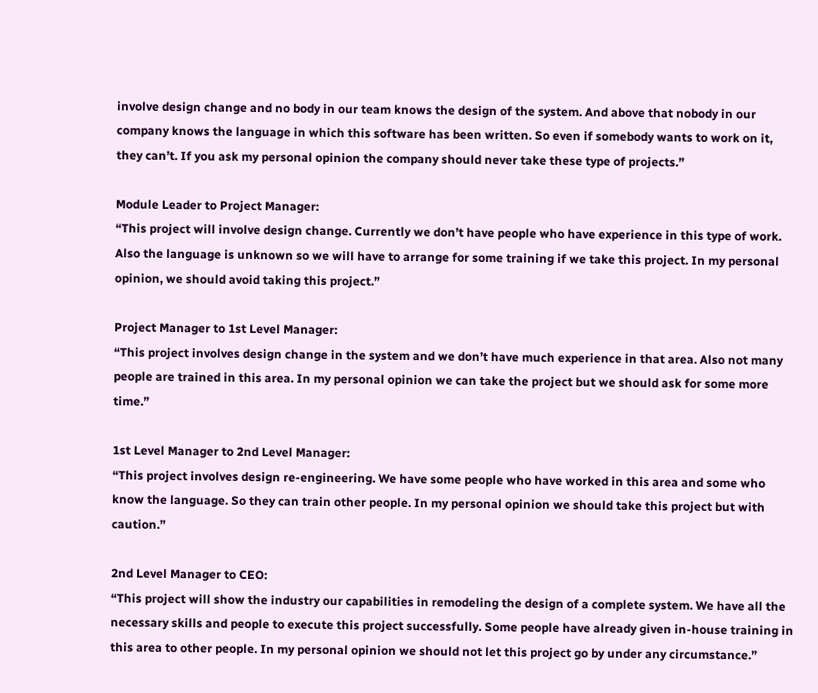involve design change and no body in our team knows the design of the system. And above that nobody in our company knows the language in which this software has been written. So even if somebody wants to work on it, they can’t. If you ask my personal opinion the company should never take these type of projects.”

Module Leader to Project Manager:
“This project will involve design change. Currently we don’t have people who have experience in this type of work. Also the language is unknown so we will have to arrange for some training if we take this project. In my personal opinion, we should avoid taking this project.”

Project Manager to 1st Level Manager:
“This project involves design change in the system and we don’t have much experience in that area. Also not many people are trained in this area. In my personal opinion we can take the project but we should ask for some more time.”

1st Level Manager to 2nd Level Manager:
“This project involves design re-engineering. We have some people who have worked in this area and some who know the language. So they can train other people. In my personal opinion we should take this project but with caution.”

2nd Level Manager to CEO:
“This project will show the industry our capabilities in remodeling the design of a complete system. We have all the necessary skills and people to execute this project successfully. Some people have already given in-house training in this area to other people. In my personal opinion we should not let this project go by under any circumstance.”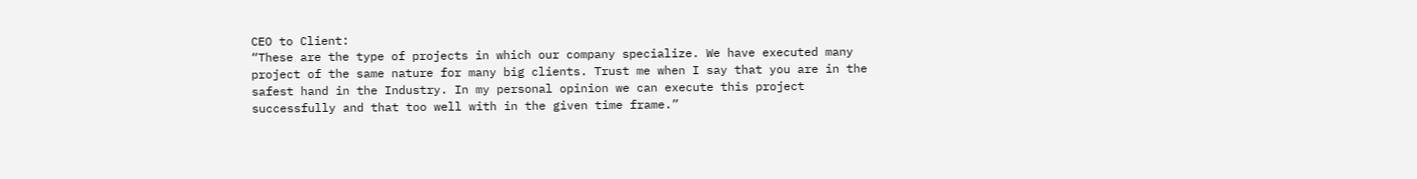CEO to Client:
“These are the type of projects in which our company specialize. We have executed many project of the same nature for many big clients. Trust me when I say that you are in the safest hand in the Industry. In my personal opinion we can execute this project successfully and that too well with in the given time frame.”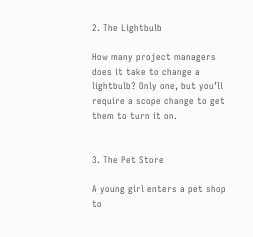2. The Lightbulb

How many project managers does it take to change a lightbulb? Only one, but you’ll require a scope change to get them to turn it on.


3. The Pet Store

A young girl enters a pet shop to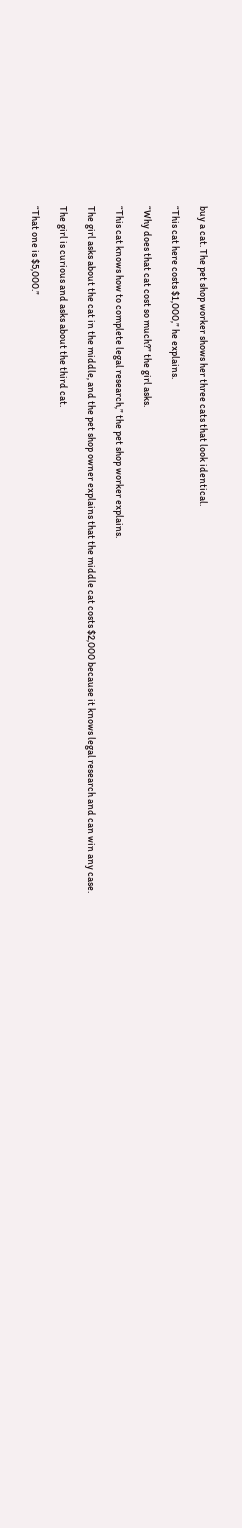buy a cat. The pet shop worker shows her three cats that look identical.

“This cat here costs $1,000,” he explains.

“Why does that cat cost so much?” the girl asks.

“This cat knows how to complete legal research,” the pet shop worker explains.

The girl asks about the cat in the middle, and the pet shop owner explains that the middle cat costs $2,000 because it knows legal research and can win any case.

The girl is curious and asks about the third cat.

“That one is $5,000.”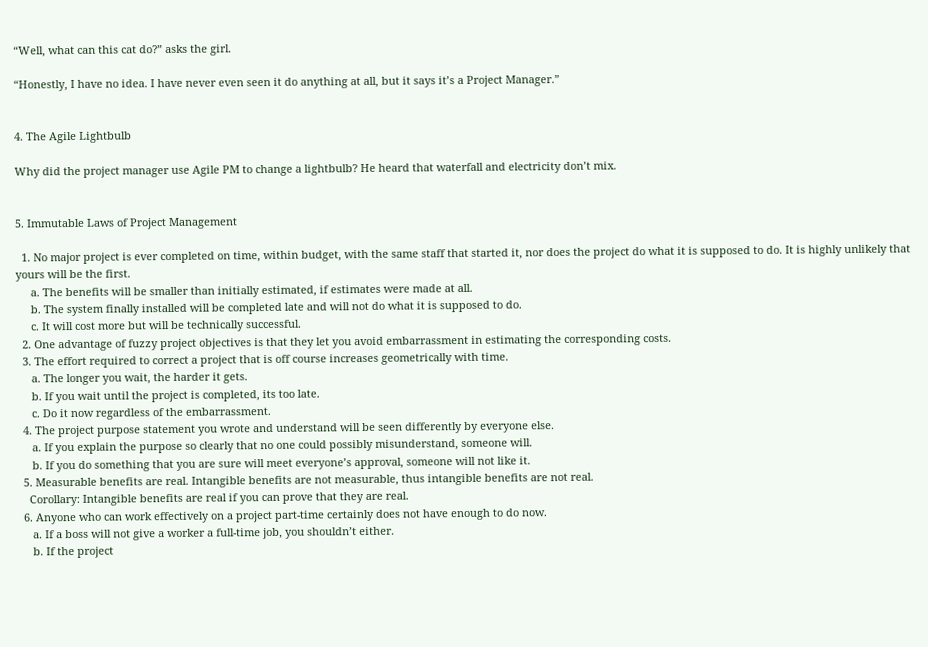“Well, what can this cat do?” asks the girl.

“Honestly, I have no idea. I have never even seen it do anything at all, but it says it’s a Project Manager.”


4. The Agile Lightbulb

Why did the project manager use Agile PM to change a lightbulb? He heard that waterfall and electricity don’t mix.


5. Immutable Laws of Project Management

  1. No major project is ever completed on time, within budget, with the same staff that started it, nor does the project do what it is supposed to do. It is highly unlikely that yours will be the first.
     a. The benefits will be smaller than initially estimated, if estimates were made at all.
     b. The system finally installed will be completed late and will not do what it is supposed to do.
     c. It will cost more but will be technically successful.
  2. One advantage of fuzzy project objectives is that they let you avoid embarrassment in estimating the corresponding costs.
  3. The effort required to correct a project that is off course increases geometrically with time.
     a. The longer you wait, the harder it gets.
     b. If you wait until the project is completed, its too late.
     c. Do it now regardless of the embarrassment.
  4. The project purpose statement you wrote and understand will be seen differently by everyone else.
     a. If you explain the purpose so clearly that no one could possibly misunderstand, someone will.
     b. If you do something that you are sure will meet everyone’s approval, someone will not like it.
  5. Measurable benefits are real. Intangible benefits are not measurable, thus intangible benefits are not real.
    Corollary: Intangible benefits are real if you can prove that they are real.
  6. Anyone who can work effectively on a project part-time certainly does not have enough to do now.
     a. If a boss will not give a worker a full-time job, you shouldn’t either.
     b. If the project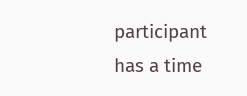participant has a time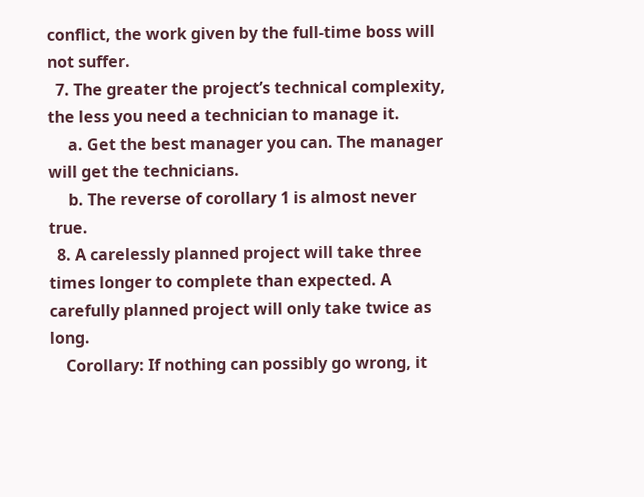conflict, the work given by the full-time boss will not suffer.
  7. The greater the project’s technical complexity, the less you need a technician to manage it.
     a. Get the best manager you can. The manager will get the technicians.
     b. The reverse of corollary 1 is almost never true.
  8. A carelessly planned project will take three times longer to complete than expected. A carefully planned project will only take twice as long.
    Corollary: If nothing can possibly go wrong, it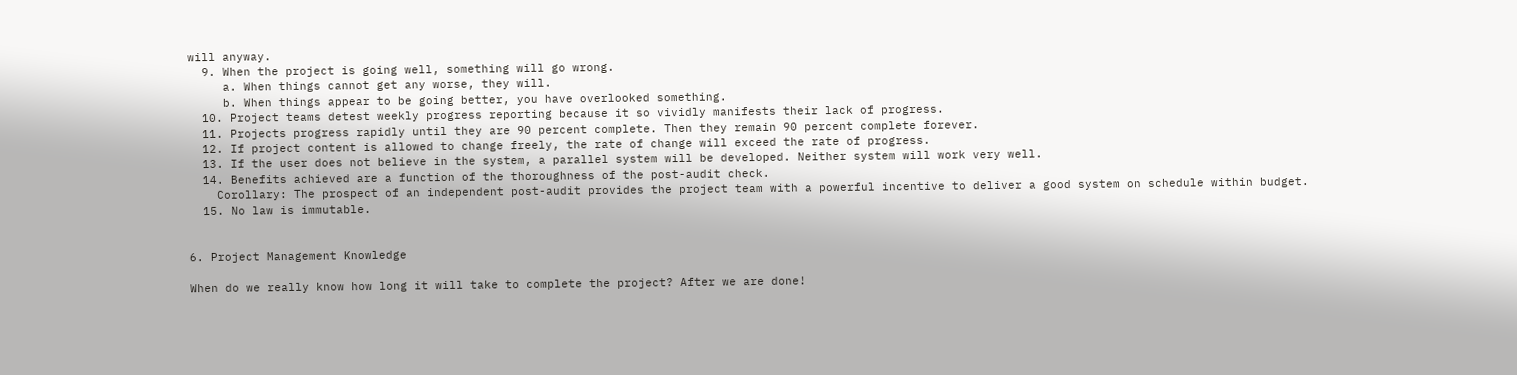will anyway.
  9. When the project is going well, something will go wrong.
     a. When things cannot get any worse, they will.
     b. When things appear to be going better, you have overlooked something.
  10. Project teams detest weekly progress reporting because it so vividly manifests their lack of progress.
  11. Projects progress rapidly until they are 90 percent complete. Then they remain 90 percent complete forever.
  12. If project content is allowed to change freely, the rate of change will exceed the rate of progress.
  13. If the user does not believe in the system, a parallel system will be developed. Neither system will work very well.
  14. Benefits achieved are a function of the thoroughness of the post-audit check.
    Corollary: The prospect of an independent post-audit provides the project team with a powerful incentive to deliver a good system on schedule within budget.
  15. No law is immutable.


6. Project Management Knowledge

When do we really know how long it will take to complete the project? After we are done!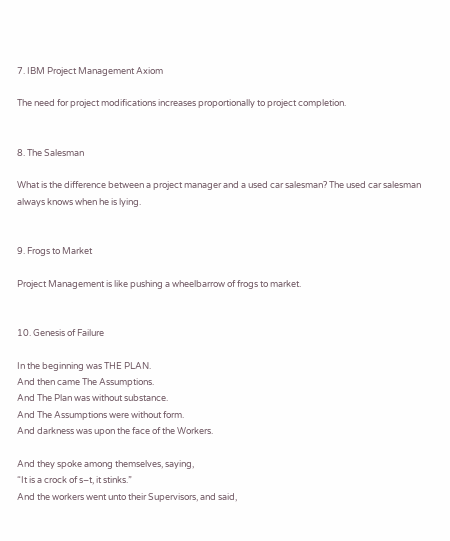7. IBM Project Management Axiom

The need for project modifications increases proportionally to project completion.


8. The Salesman

What is the difference between a project manager and a used car salesman? The used car salesman always knows when he is lying.


9. Frogs to Market

Project Management is like pushing a wheelbarrow of frogs to market.


10. Genesis of Failure

In the beginning was THE PLAN.
And then came The Assumptions.
And The Plan was without substance.
And The Assumptions were without form.
And darkness was upon the face of the Workers.

And they spoke among themselves, saying,
“It is a crock of s–t, it stinks.”
And the workers went unto their Supervisors, and said,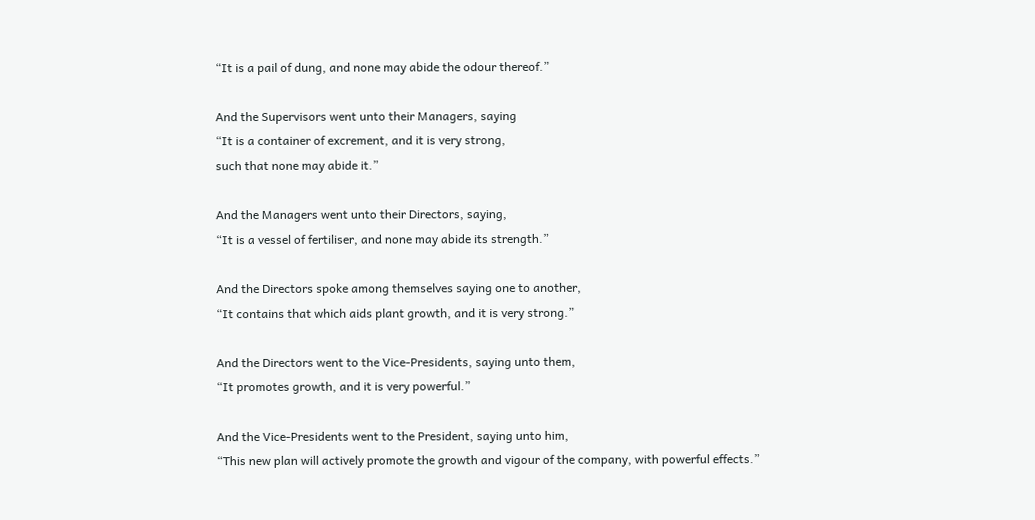“It is a pail of dung, and none may abide the odour thereof.”

And the Supervisors went unto their Managers, saying
“It is a container of excrement, and it is very strong,
such that none may abide it.”

And the Managers went unto their Directors, saying,
“It is a vessel of fertiliser, and none may abide its strength.”

And the Directors spoke among themselves saying one to another,
“It contains that which aids plant growth, and it is very strong.”

And the Directors went to the Vice-Presidents, saying unto them,
“It promotes growth, and it is very powerful.”

And the Vice-Presidents went to the President, saying unto him,
“This new plan will actively promote the growth and vigour of the company, with powerful effects.”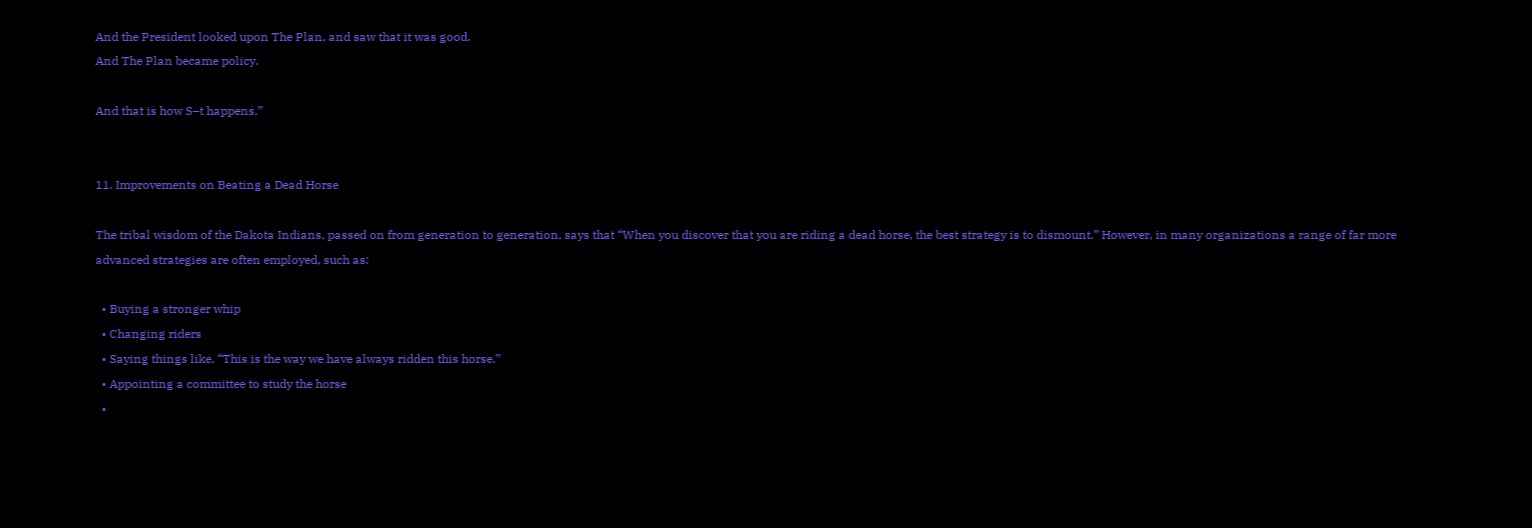And the President looked upon The Plan, and saw that it was good.
And The Plan became policy.

And that is how S–t happens.”


11. Improvements on Beating a Dead Horse

The tribal wisdom of the Dakota Indians, passed on from generation to generation, says that “When you discover that you are riding a dead horse, the best strategy is to dismount.” However, in many organizations a range of far more advanced strategies are often employed, such as:

  • Buying a stronger whip
  • Changing riders
  • Saying things like, “This is the way we have always ridden this horse.”
  • Appointing a committee to study the horse
  •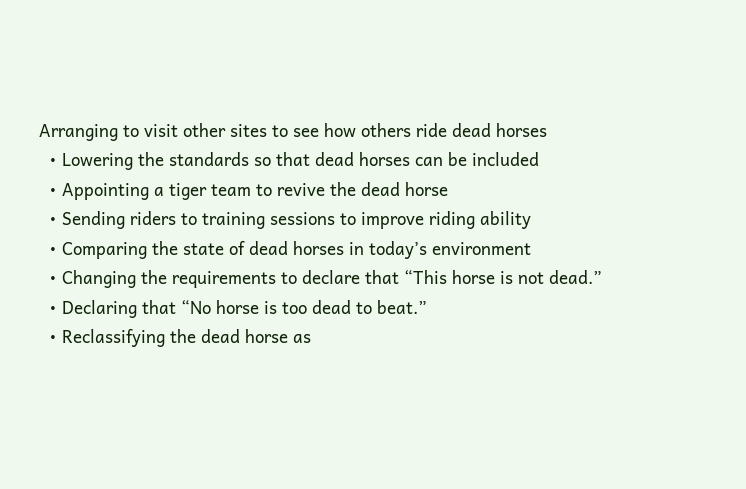Arranging to visit other sites to see how others ride dead horses
  • Lowering the standards so that dead horses can be included
  • Appointing a tiger team to revive the dead horse
  • Sending riders to training sessions to improve riding ability
  • Comparing the state of dead horses in today’s environment
  • Changing the requirements to declare that “This horse is not dead.”
  • Declaring that “No horse is too dead to beat.”
  • Reclassifying the dead horse as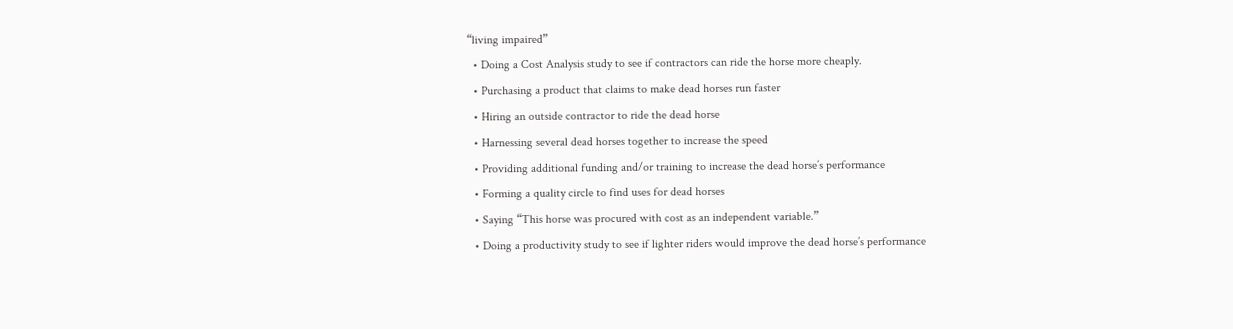“living impaired”
  • Doing a Cost Analysis study to see if contractors can ride the horse more cheaply.
  • Purchasing a product that claims to make dead horses run faster
  • Hiring an outside contractor to ride the dead horse
  • Harnessing several dead horses together to increase the speed
  • Providing additional funding and/or training to increase the dead horse’s performance
  • Forming a quality circle to find uses for dead horses
  • Saying “This horse was procured with cost as an independent variable.”
  • Doing a productivity study to see if lighter riders would improve the dead horse’s performance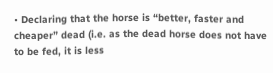• Declaring that the horse is “better, faster and cheaper” dead (i.e. as the dead horse does not have to be fed, it is less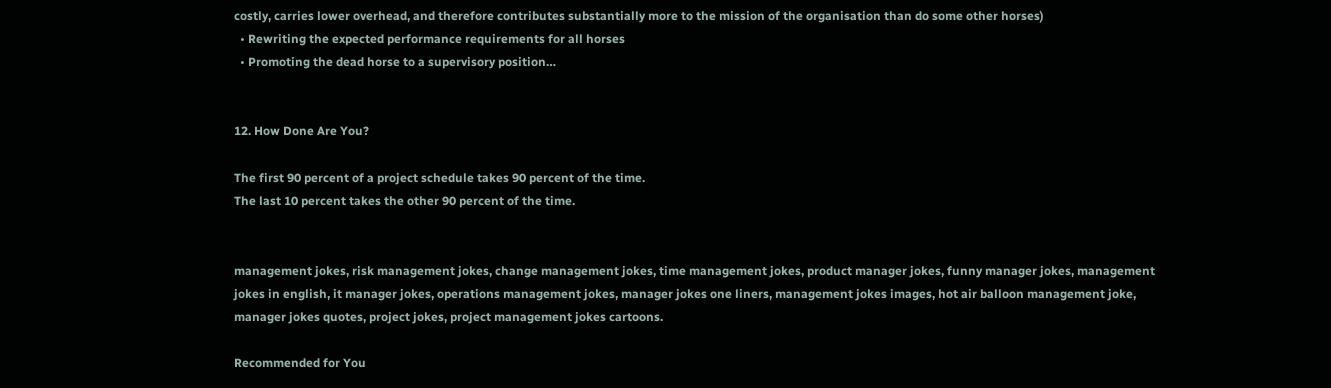costly, carries lower overhead, and therefore contributes substantially more to the mission of the organisation than do some other horses)
  • Rewriting the expected performance requirements for all horses
  • Promoting the dead horse to a supervisory position…


12. How Done Are You?

The first 90 percent of a project schedule takes 90 percent of the time.
The last 10 percent takes the other 90 percent of the time.


management jokes, risk management jokes, change management jokes, time management jokes, product manager jokes, funny manager jokes, management jokes in english, it manager jokes, operations management jokes, manager jokes one liners, management jokes images, hot air balloon management joke, manager jokes quotes, project jokes, project management jokes cartoons.

Recommended for You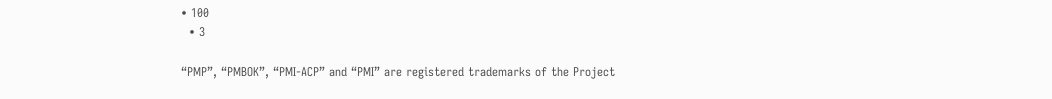• 100
  • 3

“PMP”, “PMBOK”, “PMI-ACP” and “PMI” are registered trademarks of the Project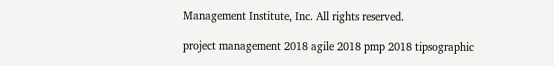Management Institute, Inc. All rights reserved.

project management 2018 agile 2018 pmp 2018 tipsographic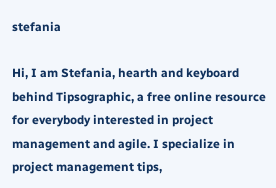stefania

Hi, I am Stefania, hearth and keyboard behind Tipsographic, a free online resource for everybody interested in project management and agile. I specialize in project management tips,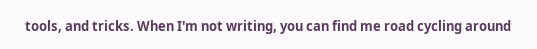tools, and tricks. When I'm not writing, you can find me road cycling around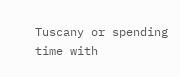Tuscany or spending time with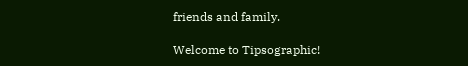friends and family.

Welcome to Tipsographic!